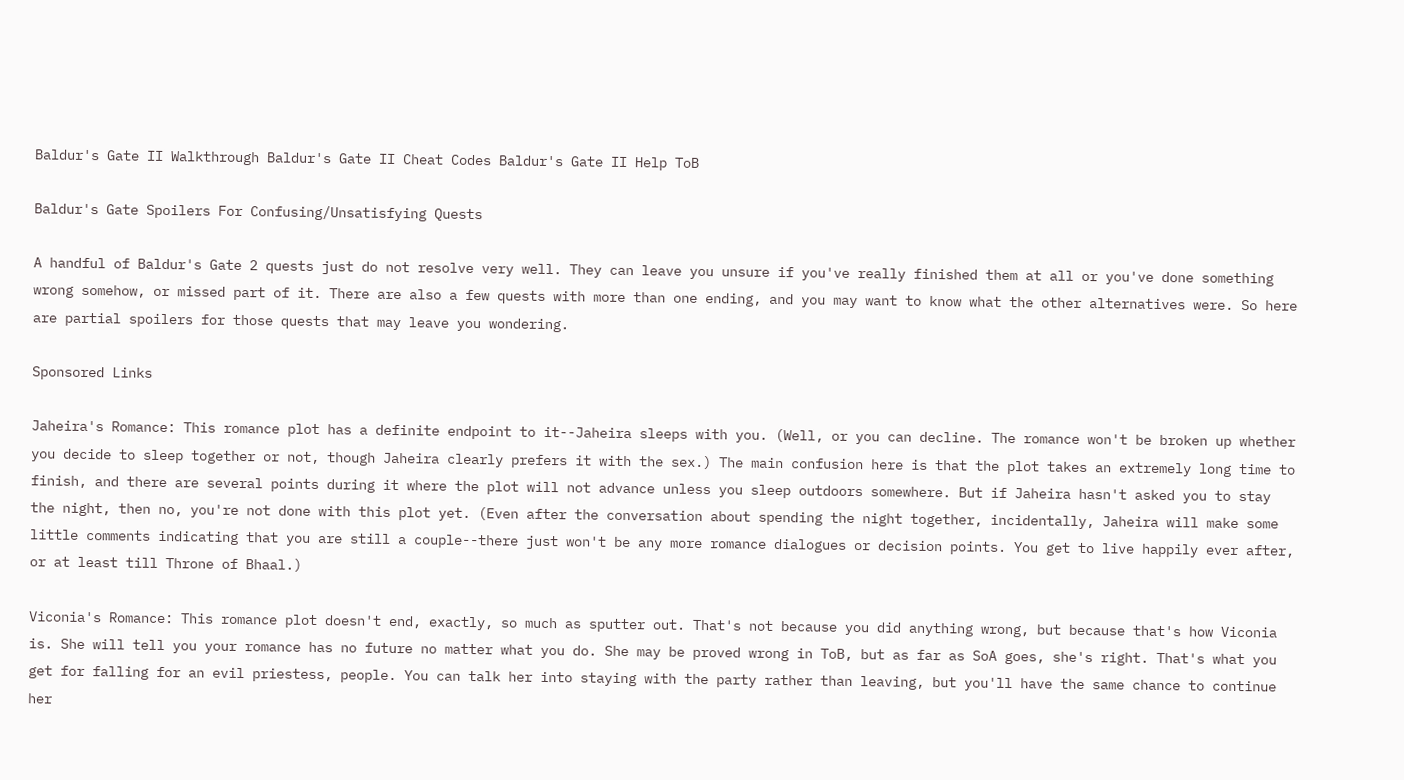Baldur's Gate II Walkthrough Baldur's Gate II Cheat Codes Baldur's Gate II Help ToB

Baldur's Gate Spoilers For Confusing/Unsatisfying Quests

A handful of Baldur's Gate 2 quests just do not resolve very well. They can leave you unsure if you've really finished them at all or you've done something wrong somehow, or missed part of it. There are also a few quests with more than one ending, and you may want to know what the other alternatives were. So here are partial spoilers for those quests that may leave you wondering.

Sponsored Links

Jaheira's Romance: This romance plot has a definite endpoint to it--Jaheira sleeps with you. (Well, or you can decline. The romance won't be broken up whether you decide to sleep together or not, though Jaheira clearly prefers it with the sex.) The main confusion here is that the plot takes an extremely long time to finish, and there are several points during it where the plot will not advance unless you sleep outdoors somewhere. But if Jaheira hasn't asked you to stay the night, then no, you're not done with this plot yet. (Even after the conversation about spending the night together, incidentally, Jaheira will make some little comments indicating that you are still a couple--there just won't be any more romance dialogues or decision points. You get to live happily ever after, or at least till Throne of Bhaal.)

Viconia's Romance: This romance plot doesn't end, exactly, so much as sputter out. That's not because you did anything wrong, but because that's how Viconia is. She will tell you your romance has no future no matter what you do. She may be proved wrong in ToB, but as far as SoA goes, she's right. That's what you get for falling for an evil priestess, people. You can talk her into staying with the party rather than leaving, but you'll have the same chance to continue her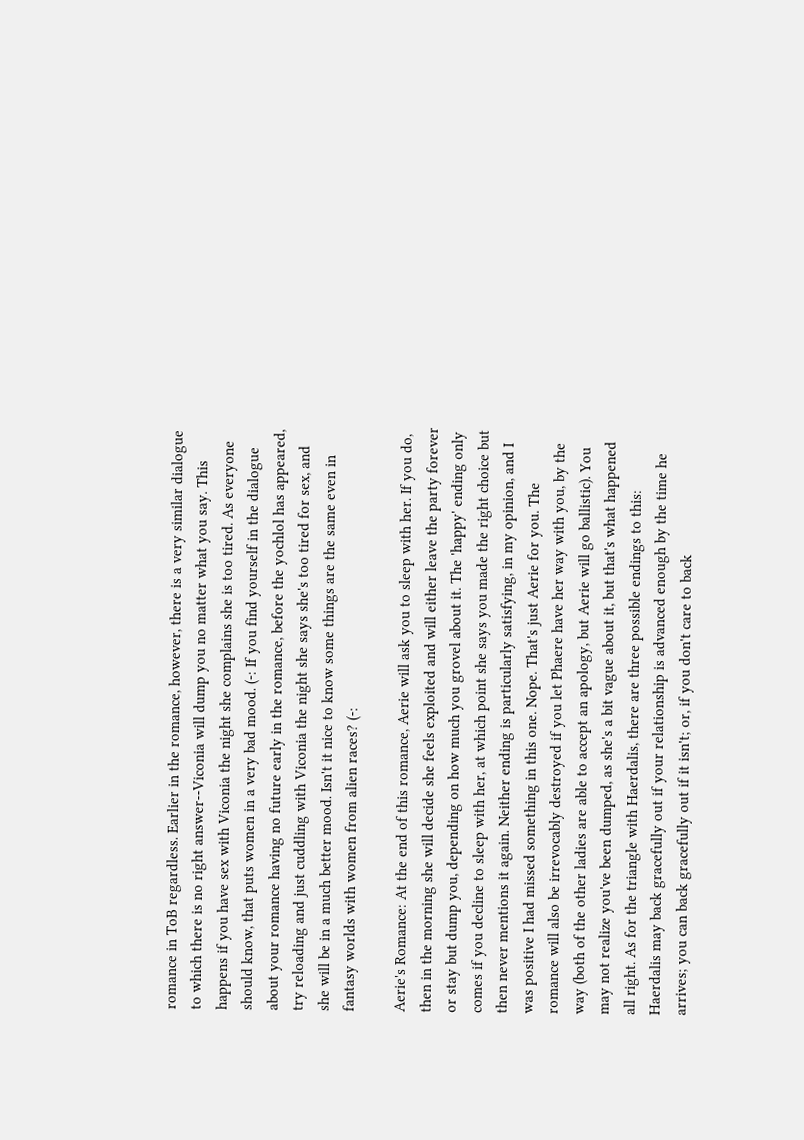romance in ToB regardless. Earlier in the romance, however, there is a very similar dialogue to which there is no right answer--Viconia will dump you no matter what you say. This happens if you have sex with Viconia the night she complains she is too tired. As everyone should know, that puts women in a very bad mood. (-: If you find yourself in the dialogue about your romance having no future early in the romance, before the yochlol has appeared, try reloading and just cuddling with Viconia the night she says she's too tired for sex, and she will be in a much better mood. Isn't it nice to know some things are the same even in fantasy worlds with women from alien races? (-:

Aerie's Romance: At the end of this romance, Aerie will ask you to sleep with her. If you do, then in the morning she will decide she feels exploited and will either leave the party forever or stay but dump you, depending on how much you grovel about it. The 'happy' ending only comes if you decline to sleep with her, at which point she says you made the right choice but then never mentions it again. Neither ending is particularly satisfying, in my opinion, and I was positive I had missed something in this one. Nope. That's just Aerie for you. The romance will also be irrevocably destroyed if you let Phaere have her way with you, by the way (both of the other ladies are able to accept an apology, but Aerie will go ballistic). You may not realize you've been dumped, as she's a bit vague about it, but that's what happened all right. As for the triangle with Haerdalis, there are three possible endings to this: Haerdalis may back gracefully out if your relationship is advanced enough by the time he arrives; you can back gracefully out if it isn't; or, if you don't care to back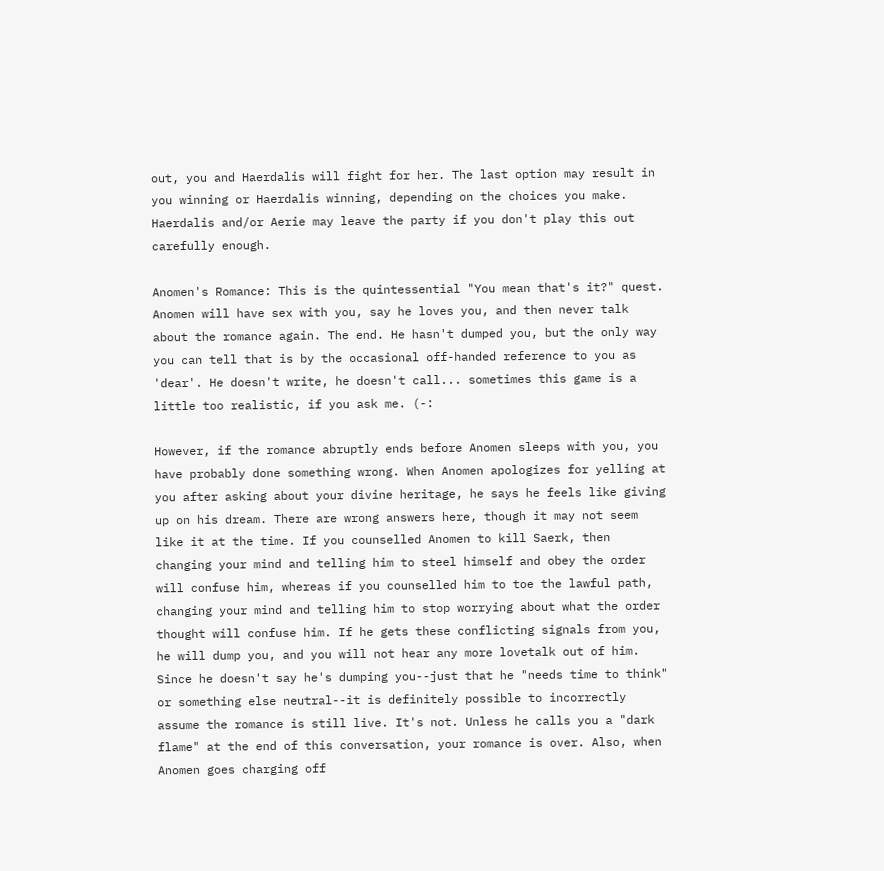out, you and Haerdalis will fight for her. The last option may result in you winning or Haerdalis winning, depending on the choices you make. Haerdalis and/or Aerie may leave the party if you don't play this out carefully enough.

Anomen's Romance: This is the quintessential "You mean that's it?" quest. Anomen will have sex with you, say he loves you, and then never talk about the romance again. The end. He hasn't dumped you, but the only way you can tell that is by the occasional off-handed reference to you as 'dear'. He doesn't write, he doesn't call... sometimes this game is a little too realistic, if you ask me. (-:

However, if the romance abruptly ends before Anomen sleeps with you, you have probably done something wrong. When Anomen apologizes for yelling at you after asking about your divine heritage, he says he feels like giving up on his dream. There are wrong answers here, though it may not seem like it at the time. If you counselled Anomen to kill Saerk, then changing your mind and telling him to steel himself and obey the order will confuse him, whereas if you counselled him to toe the lawful path, changing your mind and telling him to stop worrying about what the order thought will confuse him. If he gets these conflicting signals from you, he will dump you, and you will not hear any more lovetalk out of him. Since he doesn't say he's dumping you--just that he "needs time to think" or something else neutral--it is definitely possible to incorrectly assume the romance is still live. It's not. Unless he calls you a "dark flame" at the end of this conversation, your romance is over. Also, when Anomen goes charging off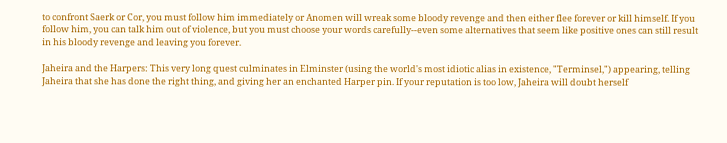to confront Saerk or Cor, you must follow him immediately or Anomen will wreak some bloody revenge and then either flee forever or kill himself. If you follow him, you can talk him out of violence, but you must choose your words carefully--even some alternatives that seem like positive ones can still result in his bloody revenge and leaving you forever.

Jaheira and the Harpers: This very long quest culminates in Elminster (using the world's most idiotic alias in existence, "Terminsel,") appearing, telling Jaheira that she has done the right thing, and giving her an enchanted Harper pin. If your reputation is too low, Jaheira will doubt herself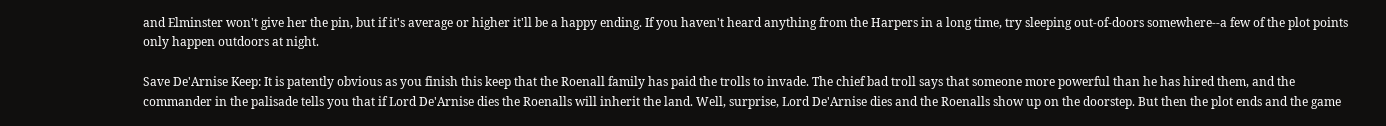and Elminster won't give her the pin, but if it's average or higher it'll be a happy ending. If you haven't heard anything from the Harpers in a long time, try sleeping out-of-doors somewhere--a few of the plot points only happen outdoors at night.

Save De'Arnise Keep: It is patently obvious as you finish this keep that the Roenall family has paid the trolls to invade. The chief bad troll says that someone more powerful than he has hired them, and the commander in the palisade tells you that if Lord De'Arnise dies the Roenalls will inherit the land. Well, surprise, Lord De'Arnise dies and the Roenalls show up on the doorstep. But then the plot ends and the game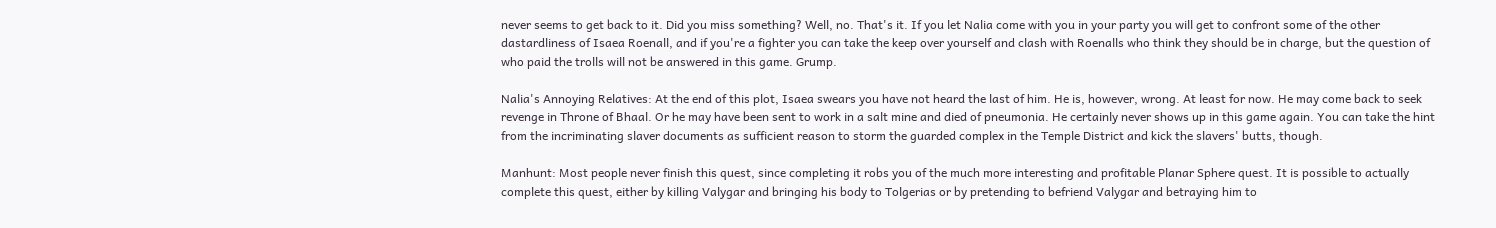never seems to get back to it. Did you miss something? Well, no. That's it. If you let Nalia come with you in your party you will get to confront some of the other dastardliness of Isaea Roenall, and if you're a fighter you can take the keep over yourself and clash with Roenalls who think they should be in charge, but the question of who paid the trolls will not be answered in this game. Grump.

Nalia's Annoying Relatives: At the end of this plot, Isaea swears you have not heard the last of him. He is, however, wrong. At least for now. He may come back to seek revenge in Throne of Bhaal. Or he may have been sent to work in a salt mine and died of pneumonia. He certainly never shows up in this game again. You can take the hint from the incriminating slaver documents as sufficient reason to storm the guarded complex in the Temple District and kick the slavers' butts, though.

Manhunt: Most people never finish this quest, since completing it robs you of the much more interesting and profitable Planar Sphere quest. It is possible to actually complete this quest, either by killing Valygar and bringing his body to Tolgerias or by pretending to befriend Valygar and betraying him to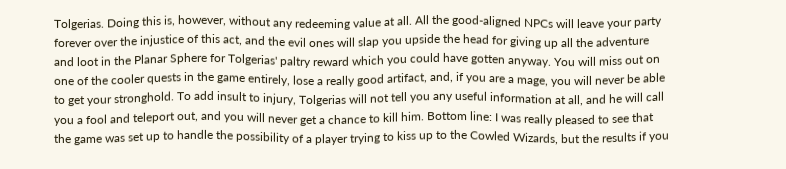Tolgerias. Doing this is, however, without any redeeming value at all. All the good-aligned NPCs will leave your party forever over the injustice of this act, and the evil ones will slap you upside the head for giving up all the adventure and loot in the Planar Sphere for Tolgerias' paltry reward which you could have gotten anyway. You will miss out on one of the cooler quests in the game entirely, lose a really good artifact, and, if you are a mage, you will never be able to get your stronghold. To add insult to injury, Tolgerias will not tell you any useful information at all, and he will call you a fool and teleport out, and you will never get a chance to kill him. Bottom line: I was really pleased to see that the game was set up to handle the possibility of a player trying to kiss up to the Cowled Wizards, but the results if you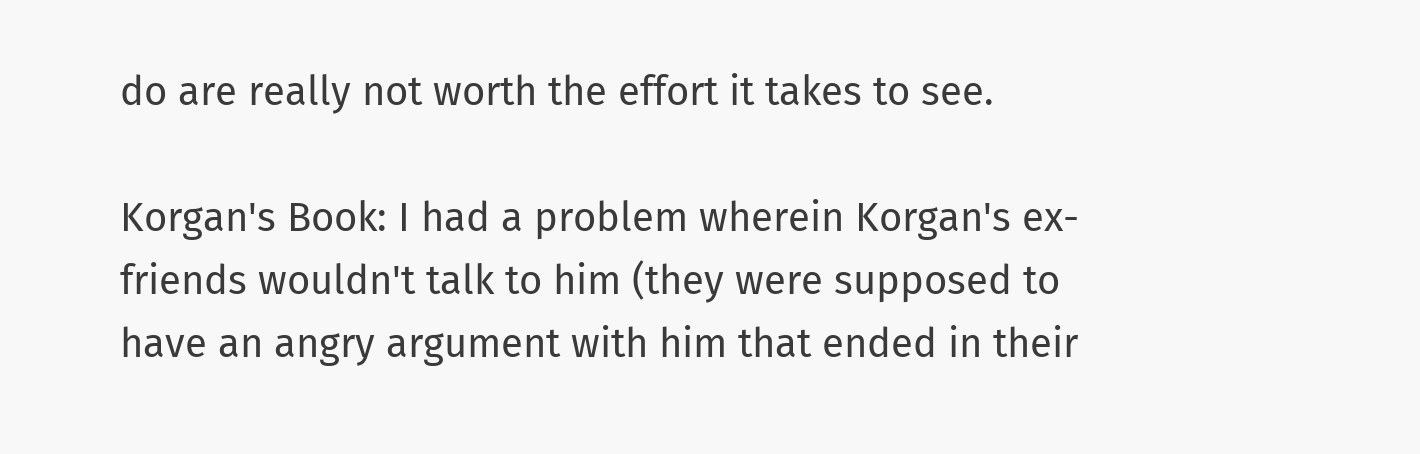do are really not worth the effort it takes to see.

Korgan's Book: I had a problem wherein Korgan's ex-friends wouldn't talk to him (they were supposed to have an angry argument with him that ended in their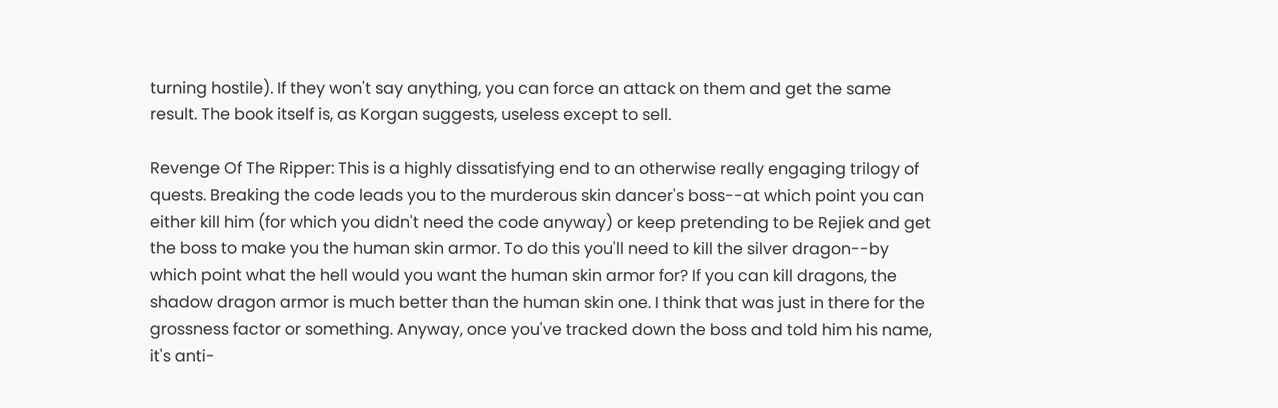turning hostile). If they won't say anything, you can force an attack on them and get the same result. The book itself is, as Korgan suggests, useless except to sell.

Revenge Of The Ripper: This is a highly dissatisfying end to an otherwise really engaging trilogy of quests. Breaking the code leads you to the murderous skin dancer's boss--at which point you can either kill him (for which you didn't need the code anyway) or keep pretending to be Rejiek and get the boss to make you the human skin armor. To do this you'll need to kill the silver dragon--by which point what the hell would you want the human skin armor for? If you can kill dragons, the shadow dragon armor is much better than the human skin one. I think that was just in there for the grossness factor or something. Anyway, once you've tracked down the boss and told him his name, it's anti-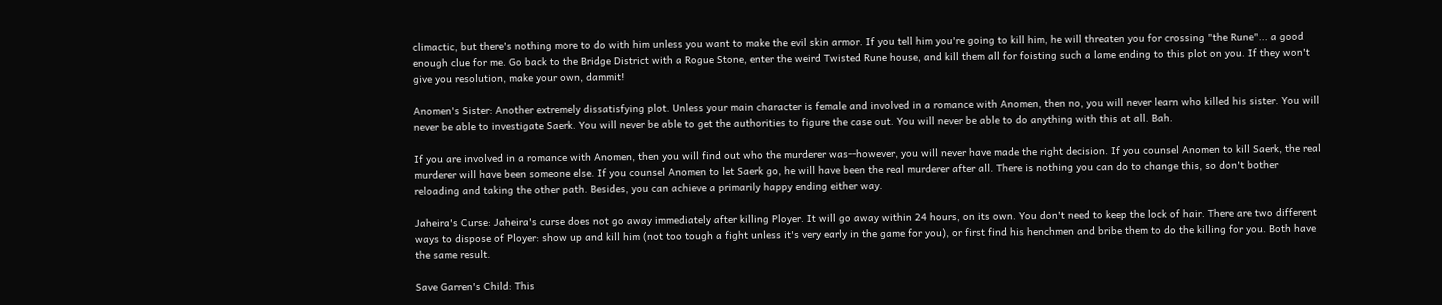climactic, but there's nothing more to do with him unless you want to make the evil skin armor. If you tell him you're going to kill him, he will threaten you for crossing "the Rune"... a good enough clue for me. Go back to the Bridge District with a Rogue Stone, enter the weird Twisted Rune house, and kill them all for foisting such a lame ending to this plot on you. If they won't give you resolution, make your own, dammit!

Anomen's Sister: Another extremely dissatisfying plot. Unless your main character is female and involved in a romance with Anomen, then no, you will never learn who killed his sister. You will never be able to investigate Saerk. You will never be able to get the authorities to figure the case out. You will never be able to do anything with this at all. Bah.

If you are involved in a romance with Anomen, then you will find out who the murderer was--however, you will never have made the right decision. If you counsel Anomen to kill Saerk, the real murderer will have been someone else. If you counsel Anomen to let Saerk go, he will have been the real murderer after all. There is nothing you can do to change this, so don't bother reloading and taking the other path. Besides, you can achieve a primarily happy ending either way.

Jaheira's Curse: Jaheira's curse does not go away immediately after killing Ployer. It will go away within 24 hours, on its own. You don't need to keep the lock of hair. There are two different ways to dispose of Ployer: show up and kill him (not too tough a fight unless it's very early in the game for you), or first find his henchmen and bribe them to do the killing for you. Both have the same result.

Save Garren's Child: This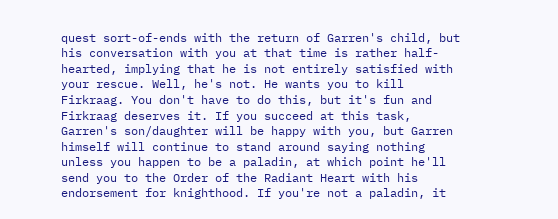quest sort-of-ends with the return of Garren's child, but his conversation with you at that time is rather half-hearted, implying that he is not entirely satisfied with your rescue. Well, he's not. He wants you to kill Firkraag. You don't have to do this, but it's fun and Firkraag deserves it. If you succeed at this task, Garren's son/daughter will be happy with you, but Garren himself will continue to stand around saying nothing unless you happen to be a paladin, at which point he'll send you to the Order of the Radiant Heart with his endorsement for knighthood. If you're not a paladin, it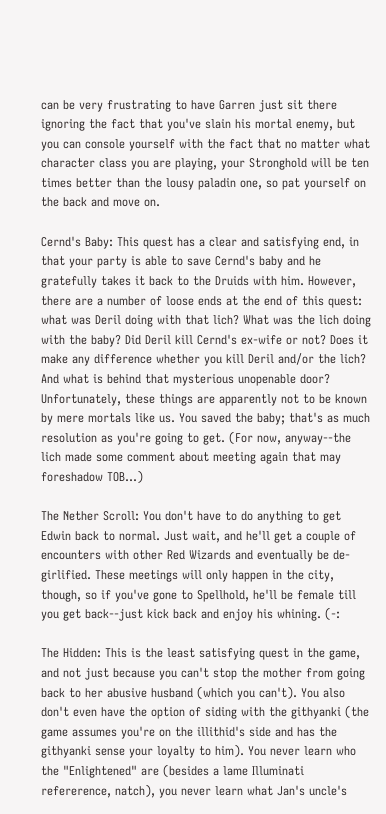can be very frustrating to have Garren just sit there ignoring the fact that you've slain his mortal enemy, but you can console yourself with the fact that no matter what character class you are playing, your Stronghold will be ten times better than the lousy paladin one, so pat yourself on the back and move on.

Cernd's Baby: This quest has a clear and satisfying end, in that your party is able to save Cernd's baby and he gratefully takes it back to the Druids with him. However, there are a number of loose ends at the end of this quest: what was Deril doing with that lich? What was the lich doing with the baby? Did Deril kill Cernd's ex-wife or not? Does it make any difference whether you kill Deril and/or the lich? And what is behind that mysterious unopenable door? Unfortunately, these things are apparently not to be known by mere mortals like us. You saved the baby; that's as much resolution as you're going to get. (For now, anyway--the lich made some comment about meeting again that may foreshadow TOB...)

The Nether Scroll: You don't have to do anything to get Edwin back to normal. Just wait, and he'll get a couple of encounters with other Red Wizards and eventually be de-girlified. These meetings will only happen in the city, though, so if you've gone to Spellhold, he'll be female till you get back--just kick back and enjoy his whining. (-:

The Hidden: This is the least satisfying quest in the game, and not just because you can't stop the mother from going back to her abusive husband (which you can't). You also don't even have the option of siding with the githyanki (the game assumes you're on the illithid's side and has the githyanki sense your loyalty to him). You never learn who the "Enlightened" are (besides a lame Illuminati refererence, natch), you never learn what Jan's uncle's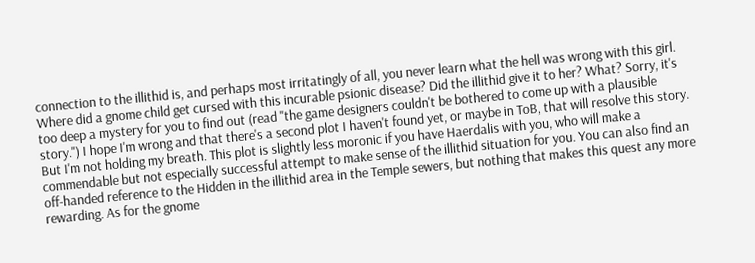connection to the illithid is, and perhaps most irritatingly of all, you never learn what the hell was wrong with this girl. Where did a gnome child get cursed with this incurable psionic disease? Did the illithid give it to her? What? Sorry, it's too deep a mystery for you to find out (read "the game designers couldn't be bothered to come up with a plausible story.") I hope I'm wrong and that there's a second plot I haven't found yet, or maybe in ToB, that will resolve this story. But I'm not holding my breath. This plot is slightly less moronic if you have Haerdalis with you, who will make a commendable but not especially successful attempt to make sense of the illithid situation for you. You can also find an off-handed reference to the Hidden in the illithid area in the Temple sewers, but nothing that makes this quest any more rewarding. As for the gnome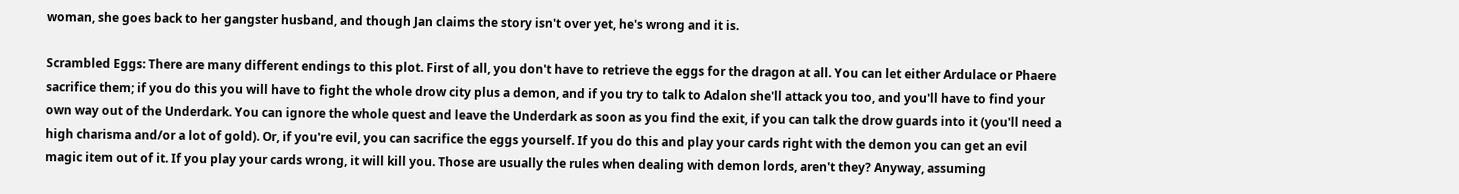woman, she goes back to her gangster husband, and though Jan claims the story isn't over yet, he's wrong and it is.

Scrambled Eggs: There are many different endings to this plot. First of all, you don't have to retrieve the eggs for the dragon at all. You can let either Ardulace or Phaere sacrifice them; if you do this you will have to fight the whole drow city plus a demon, and if you try to talk to Adalon she'll attack you too, and you'll have to find your own way out of the Underdark. You can ignore the whole quest and leave the Underdark as soon as you find the exit, if you can talk the drow guards into it (you'll need a high charisma and/or a lot of gold). Or, if you're evil, you can sacrifice the eggs yourself. If you do this and play your cards right with the demon you can get an evil magic item out of it. If you play your cards wrong, it will kill you. Those are usually the rules when dealing with demon lords, aren't they? Anyway, assuming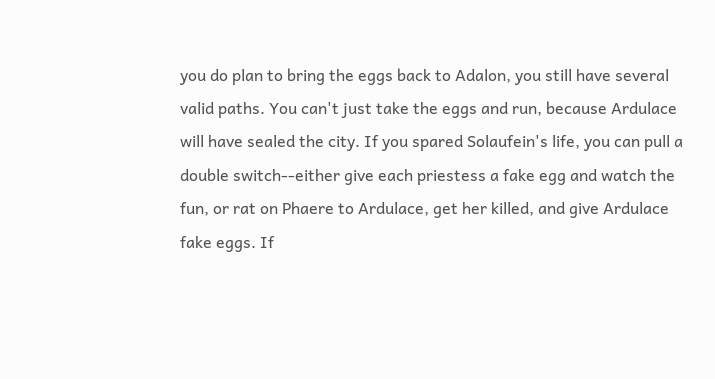you do plan to bring the eggs back to Adalon, you still have several valid paths. You can't just take the eggs and run, because Ardulace will have sealed the city. If you spared Solaufein's life, you can pull a double switch--either give each priestess a fake egg and watch the fun, or rat on Phaere to Ardulace, get her killed, and give Ardulace fake eggs. If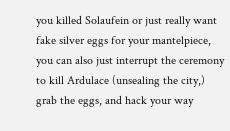you killed Solaufein or just really want fake silver eggs for your mantelpiece, you can also just interrupt the ceremony to kill Ardulace (unsealing the city,) grab the eggs, and hack your way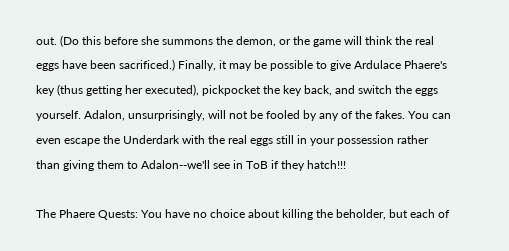out. (Do this before she summons the demon, or the game will think the real eggs have been sacrificed.) Finally, it may be possible to give Ardulace Phaere's key (thus getting her executed), pickpocket the key back, and switch the eggs yourself. Adalon, unsurprisingly, will not be fooled by any of the fakes. You can even escape the Underdark with the real eggs still in your possession rather than giving them to Adalon--we'll see in ToB if they hatch!!!

The Phaere Quests: You have no choice about killing the beholder, but each of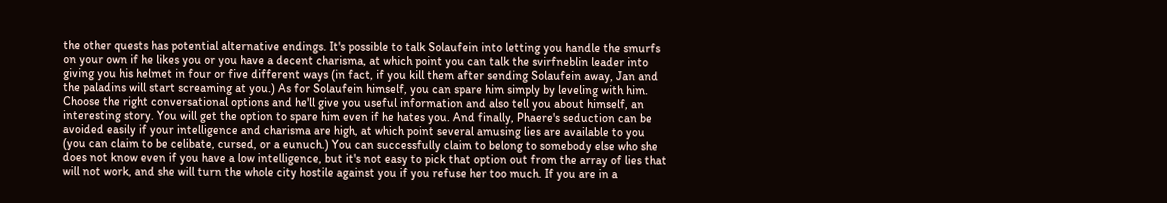the other quests has potential alternative endings. It's possible to talk Solaufein into letting you handle the smurfs on your own if he likes you or you have a decent charisma, at which point you can talk the svirfneblin leader into giving you his helmet in four or five different ways (in fact, if you kill them after sending Solaufein away, Jan and the paladins will start screaming at you.) As for Solaufein himself, you can spare him simply by leveling with him. Choose the right conversational options and he'll give you useful information and also tell you about himself, an interesting story. You will get the option to spare him even if he hates you. And finally, Phaere's seduction can be avoided easily if your intelligence and charisma are high, at which point several amusing lies are available to you (you can claim to be celibate, cursed, or a eunuch.) You can successfully claim to belong to somebody else who she does not know even if you have a low intelligence, but it's not easy to pick that option out from the array of lies that will not work, and she will turn the whole city hostile against you if you refuse her too much. If you are in a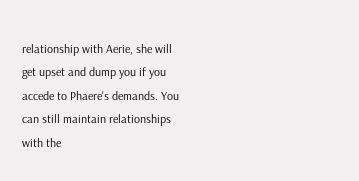relationship with Aerie, she will get upset and dump you if you accede to Phaere's demands. You can still maintain relationships with the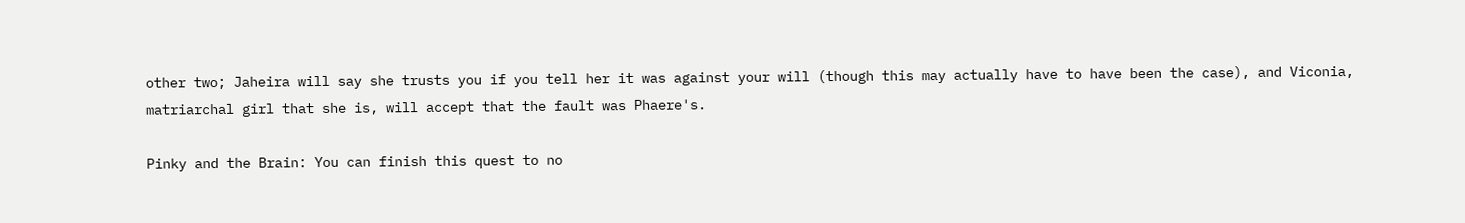other two; Jaheira will say she trusts you if you tell her it was against your will (though this may actually have to have been the case), and Viconia, matriarchal girl that she is, will accept that the fault was Phaere's.

Pinky and the Brain: You can finish this quest to no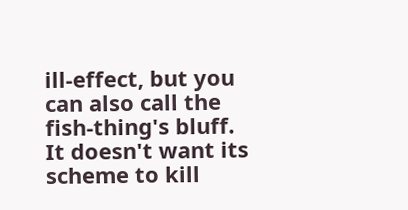ill-effect, but you can also call the fish-thing's bluff. It doesn't want its scheme to kill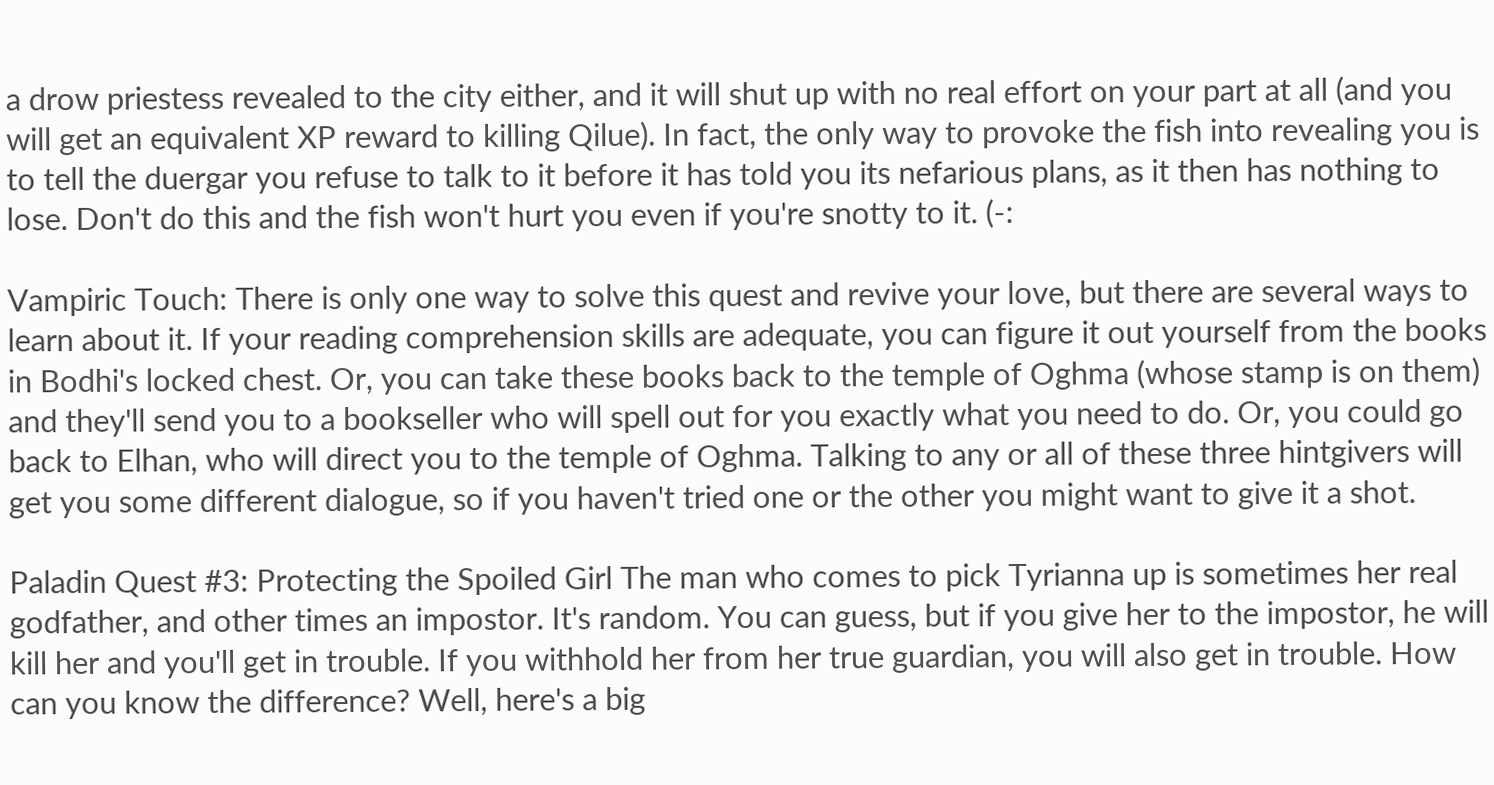a drow priestess revealed to the city either, and it will shut up with no real effort on your part at all (and you will get an equivalent XP reward to killing Qilue). In fact, the only way to provoke the fish into revealing you is to tell the duergar you refuse to talk to it before it has told you its nefarious plans, as it then has nothing to lose. Don't do this and the fish won't hurt you even if you're snotty to it. (-:

Vampiric Touch: There is only one way to solve this quest and revive your love, but there are several ways to learn about it. If your reading comprehension skills are adequate, you can figure it out yourself from the books in Bodhi's locked chest. Or, you can take these books back to the temple of Oghma (whose stamp is on them) and they'll send you to a bookseller who will spell out for you exactly what you need to do. Or, you could go back to Elhan, who will direct you to the temple of Oghma. Talking to any or all of these three hintgivers will get you some different dialogue, so if you haven't tried one or the other you might want to give it a shot.

Paladin Quest #3: Protecting the Spoiled Girl The man who comes to pick Tyrianna up is sometimes her real godfather, and other times an impostor. It's random. You can guess, but if you give her to the impostor, he will kill her and you'll get in trouble. If you withhold her from her true guardian, you will also get in trouble. How can you know the difference? Well, here's a big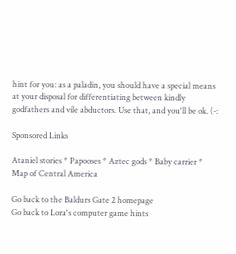hint for you: as a paladin, you should have a special means at your disposal for differentiating between kindly godfathers and vile abductors. Use that, and you'll be ok. (-:

Sponsored Links

Ataniel stories * Papooses * Aztec gods * Baby carrier * Map of Central America

Go back to the Baldurs Gate 2 homepage
Go back to Lora's computer game hints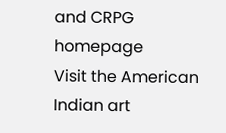and CRPG homepage
Visit the American Indian art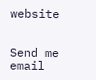website


Send me email